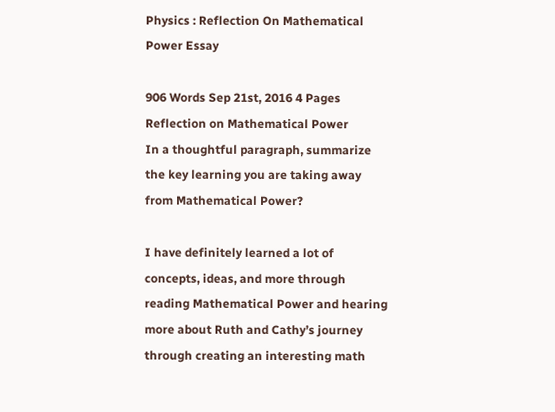Physics : Reflection On Mathematical Power Essay

906 Words Sep 21st, 2016 4 Pages
Reflection on Mathematical Power
In a thoughtful paragraph, summarize the key learning you are taking away from Mathematical Power?

I have definitely learned a lot of concepts, ideas, and more through reading Mathematical Power and hearing more about Ruth and Cathy’s journey through creating an interesting math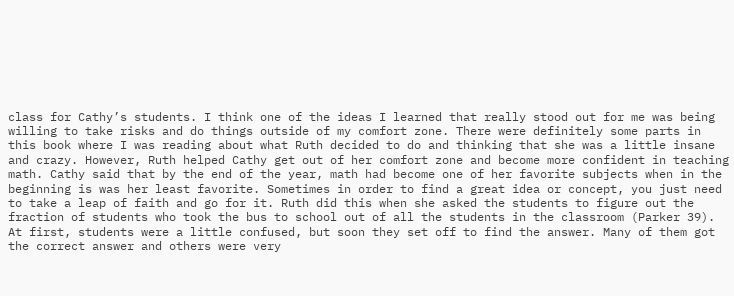class for Cathy’s students. I think one of the ideas I learned that really stood out for me was being willing to take risks and do things outside of my comfort zone. There were definitely some parts in this book where I was reading about what Ruth decided to do and thinking that she was a little insane and crazy. However, Ruth helped Cathy get out of her comfort zone and become more confident in teaching math. Cathy said that by the end of the year, math had become one of her favorite subjects when in the beginning is was her least favorite. Sometimes in order to find a great idea or concept, you just need to take a leap of faith and go for it. Ruth did this when she asked the students to figure out the fraction of students who took the bus to school out of all the students in the classroom (Parker 39). At first, students were a little confused, but soon they set off to find the answer. Many of them got the correct answer and others were very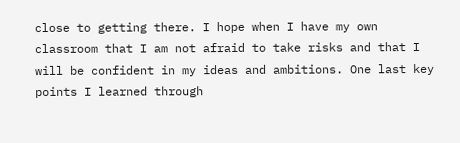close to getting there. I hope when I have my own classroom that I am not afraid to take risks and that I will be confident in my ideas and ambitions. One last key points I learned through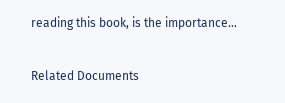reading this book, is the importance…

Related Documents